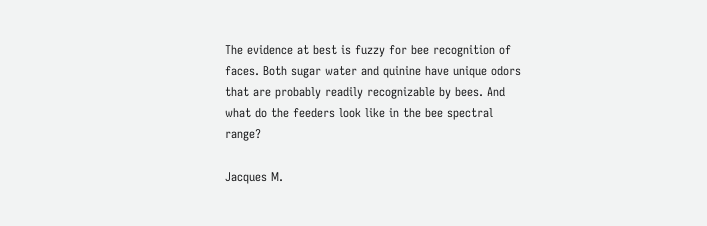The evidence at best is fuzzy for bee recognition of faces. Both sugar water and quinine have unique odors that are probably readily recognizable by bees. And what do the feeders look like in the bee spectral range?

Jacques M.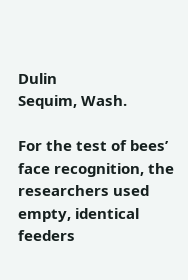Dulin
Sequim, Wash.

For the test of bees’ face recognition, the researchers used empty, identical feeders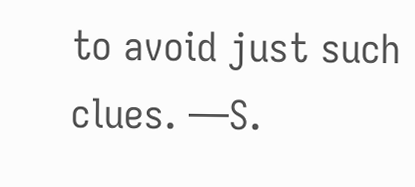to avoid just such clues. —S.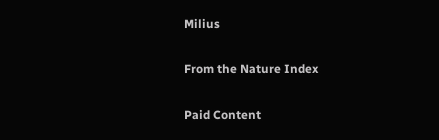Milius

From the Nature Index

Paid Content